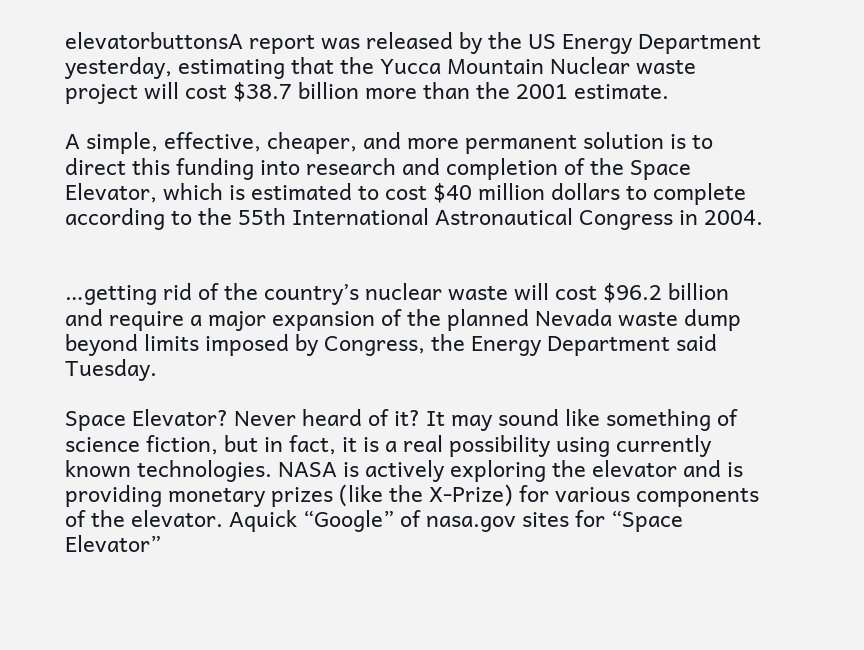elevatorbuttonsA report was released by the US Energy Department yesterday, estimating that the Yucca Mountain Nuclear waste project will cost $38.7 billion more than the 2001 estimate.

A simple, effective, cheaper, and more permanent solution is to direct this funding into research and completion of the Space Elevator, which is estimated to cost $40 million dollars to complete according to the 55th International Astronautical Congress in 2004.


…getting rid of the country’s nuclear waste will cost $96.2 billion and require a major expansion of the planned Nevada waste dump beyond limits imposed by Congress, the Energy Department said Tuesday.

Space Elevator? Never heard of it? It may sound like something of science fiction, but in fact, it is a real possibility using currently known technologies. NASA is actively exploring the elevator and is providing monetary prizes (like the X-Prize) for various components of the elevator. Aquick “Google” of nasa.gov sites for “Space Elevator”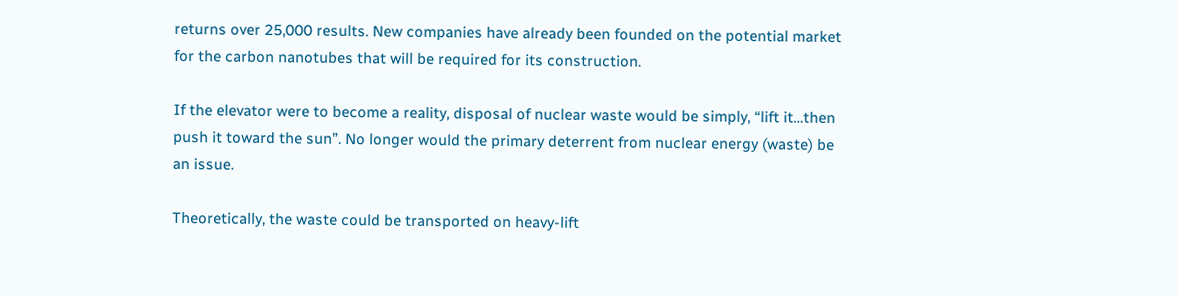returns over 25,000 results. New companies have already been founded on the potential market for the carbon nanotubes that will be required for its construction.

If the elevator were to become a reality, disposal of nuclear waste would be simply, “lift it…then push it toward the sun”. No longer would the primary deterrent from nuclear energy (waste) be an issue.

Theoretically, the waste could be transported on heavy-lift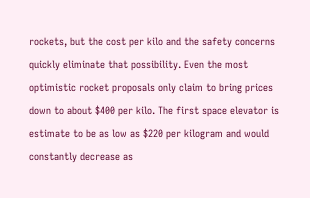rockets, but the cost per kilo and the safety concerns quickly eliminate that possibility. Even the most optimistic rocket proposals only claim to bring prices down to about $400 per kilo. The first space elevator is estimate to be as low as $220 per kilogram and would constantly decrease as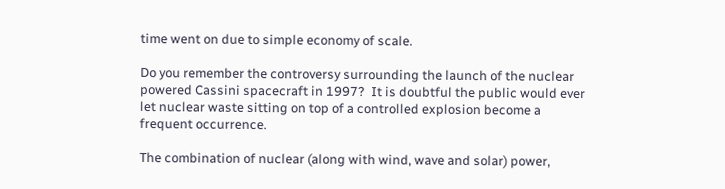time went on due to simple economy of scale.

Do you remember the controversy surrounding the launch of the nuclear powered Cassini spacecraft in 1997?  It is doubtful the public would ever let nuclear waste sitting on top of a controlled explosion become a frequent occurrence.

The combination of nuclear (along with wind, wave and solar) power,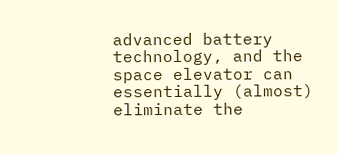advanced battery technology, and the space elevator can essentially (almost) eliminate the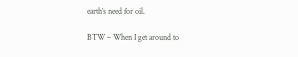earth’s need for oil.

BTW – When I get around to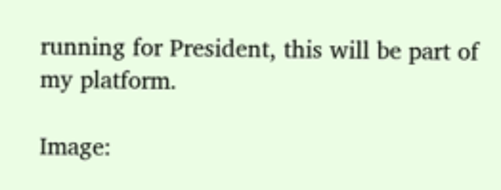running for President, this will be part of my platform.

Image: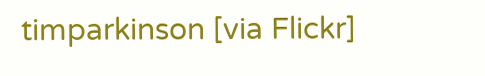timparkinson [via Flickr]